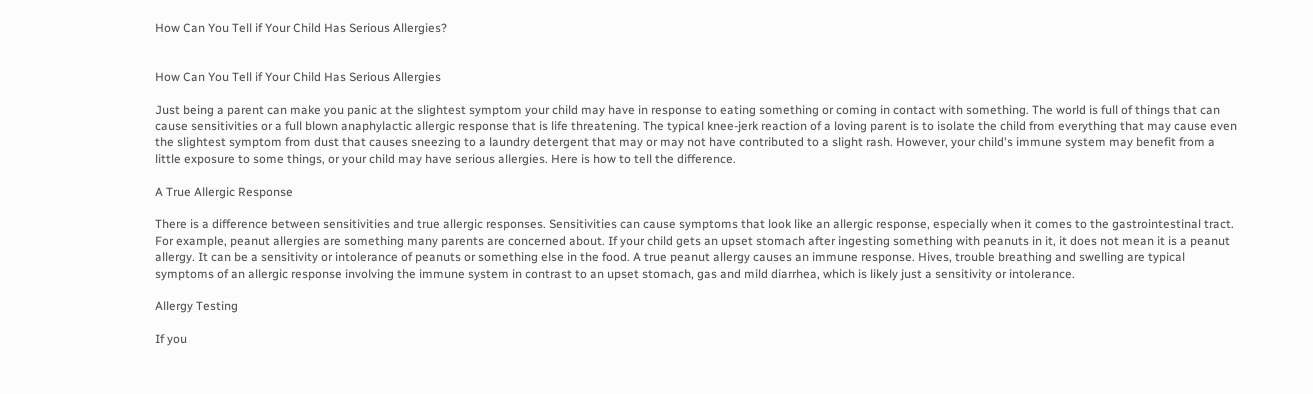How Can You Tell if Your Child Has Serious Allergies?


How Can You Tell if Your Child Has Serious Allergies

Just being a parent can make you panic at the slightest symptom your child may have in response to eating something or coming in contact with something. The world is full of things that can cause sensitivities or a full blown anaphylactic allergic response that is life threatening. The typical knee-jerk reaction of a loving parent is to isolate the child from everything that may cause even the slightest symptom from dust that causes sneezing to a laundry detergent that may or may not have contributed to a slight rash. However, your child's immune system may benefit from a little exposure to some things, or your child may have serious allergies. Here is how to tell the difference.

A True Allergic Response

There is a difference between sensitivities and true allergic responses. Sensitivities can cause symptoms that look like an allergic response, especially when it comes to the gastrointestinal tract. For example, peanut allergies are something many parents are concerned about. If your child gets an upset stomach after ingesting something with peanuts in it, it does not mean it is a peanut allergy. It can be a sensitivity or intolerance of peanuts or something else in the food. A true peanut allergy causes an immune response. Hives, trouble breathing and swelling are typical symptoms of an allergic response involving the immune system in contrast to an upset stomach, gas and mild diarrhea, which is likely just a sensitivity or intolerance.

Allergy Testing

If you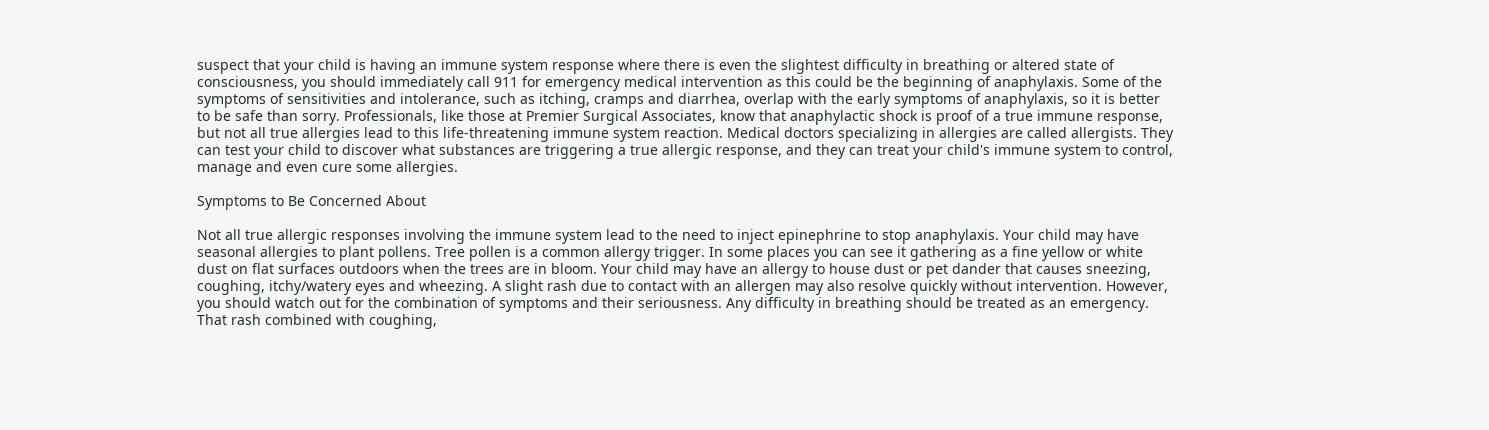suspect that your child is having an immune system response where there is even the slightest difficulty in breathing or altered state of consciousness, you should immediately call 911 for emergency medical intervention as this could be the beginning of anaphylaxis. Some of the symptoms of sensitivities and intolerance, such as itching, cramps and diarrhea, overlap with the early symptoms of anaphylaxis, so it is better to be safe than sorry. Professionals, like those at Premier Surgical Associates, know that anaphylactic shock is proof of a true immune response, but not all true allergies lead to this life-threatening immune system reaction. Medical doctors specializing in allergies are called allergists. They can test your child to discover what substances are triggering a true allergic response, and they can treat your child's immune system to control, manage and even cure some allergies.

Symptoms to Be Concerned About

Not all true allergic responses involving the immune system lead to the need to inject epinephrine to stop anaphylaxis. Your child may have seasonal allergies to plant pollens. Tree pollen is a common allergy trigger. In some places you can see it gathering as a fine yellow or white dust on flat surfaces outdoors when the trees are in bloom. Your child may have an allergy to house dust or pet dander that causes sneezing, coughing, itchy/watery eyes and wheezing. A slight rash due to contact with an allergen may also resolve quickly without intervention. However, you should watch out for the combination of symptoms and their seriousness. Any difficulty in breathing should be treated as an emergency. That rash combined with coughing,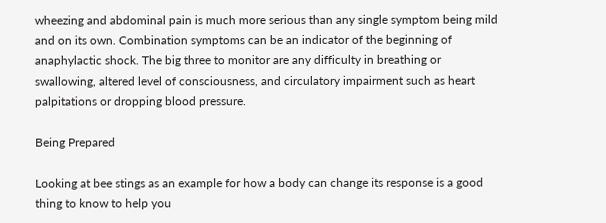wheezing and abdominal pain is much more serious than any single symptom being mild and on its own. Combination symptoms can be an indicator of the beginning of anaphylactic shock. The big three to monitor are any difficulty in breathing or swallowing, altered level of consciousness, and circulatory impairment such as heart palpitations or dropping blood pressure.

Being Prepared

Looking at bee stings as an example for how a body can change its response is a good thing to know to help you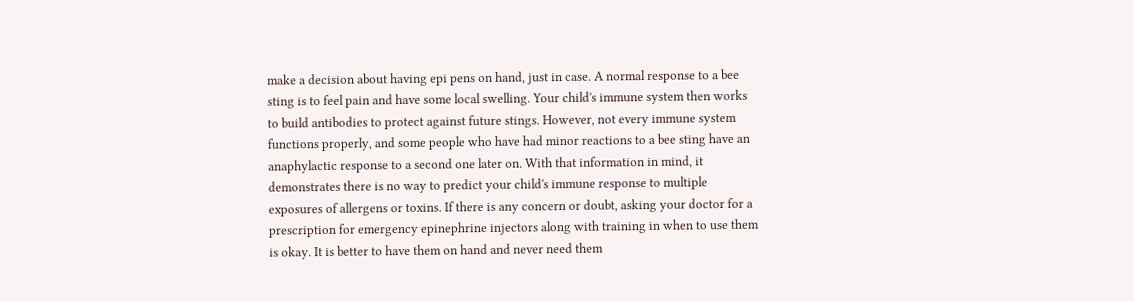make a decision about having epi pens on hand, just in case. A normal response to a bee sting is to feel pain and have some local swelling. Your child's immune system then works to build antibodies to protect against future stings. However, not every immune system functions properly, and some people who have had minor reactions to a bee sting have an anaphylactic response to a second one later on. With that information in mind, it demonstrates there is no way to predict your child's immune response to multiple exposures of allergens or toxins. If there is any concern or doubt, asking your doctor for a prescription for emergency epinephrine injectors along with training in when to use them is okay. It is better to have them on hand and never need them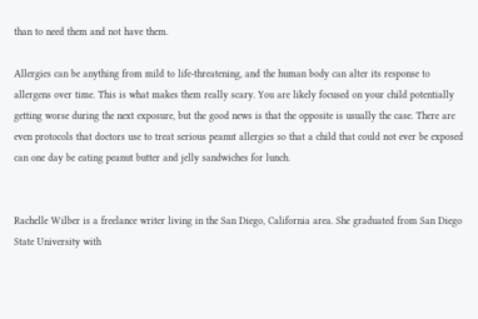than to need them and not have them.

Allergies can be anything from mild to life-threatening, and the human body can alter its response to allergens over time. This is what makes them really scary. You are likely focused on your child potentially getting worse during the next exposure, but the good news is that the opposite is usually the case. There are even protocols that doctors use to treat serious peanut allergies so that a child that could not ever be exposed can one day be eating peanut butter and jelly sandwiches for lunch.


Rachelle Wilber is a freelance writer living in the San Diego, California area. She graduated from San Diego State University with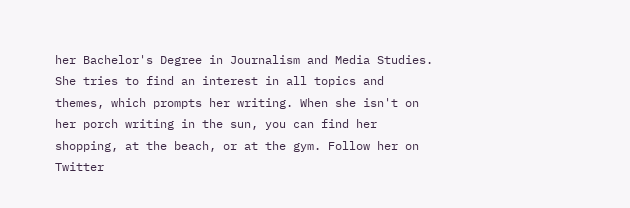her Bachelor's Degree in Journalism and Media Studies. She tries to find an interest in all topics and themes, which prompts her writing. When she isn't on her porch writing in the sun, you can find her shopping, at the beach, or at the gym. Follow her on Twitter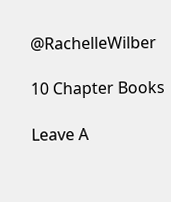@RachelleWilber

10 Chapter Books

Leave A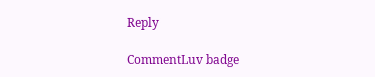Reply

CommentLuv badge